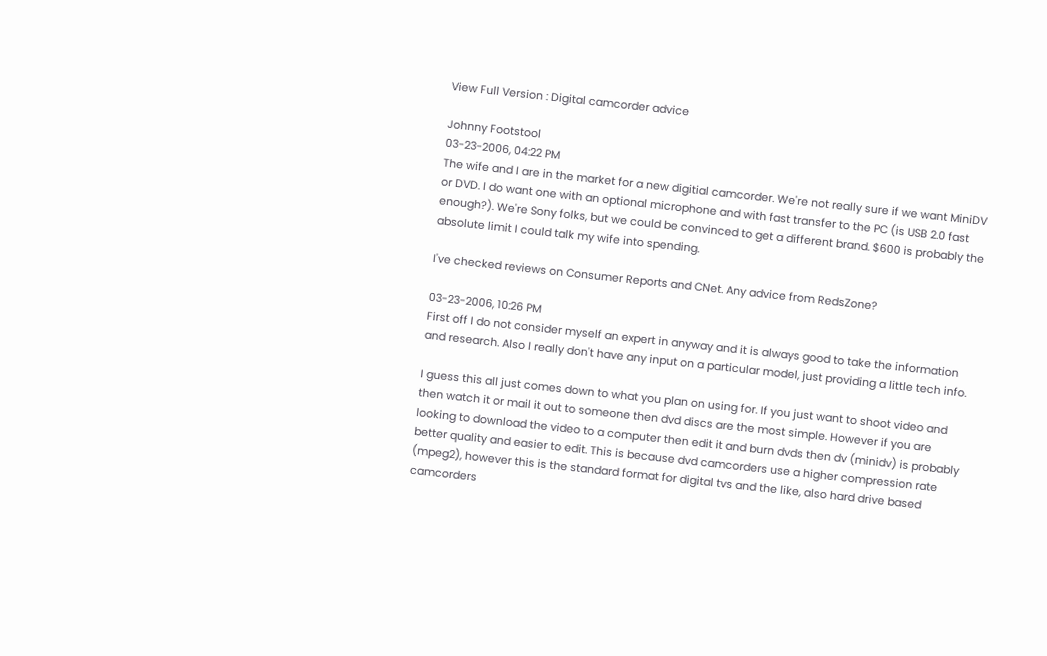View Full Version : Digital camcorder advice

Johnny Footstool
03-23-2006, 04:22 PM
The wife and I are in the market for a new digitial camcorder. We're not really sure if we want MiniDV or DVD. I do want one with an optional microphone and with fast transfer to the PC (is USB 2.0 fast enough?). We're Sony folks, but we could be convinced to get a different brand. $600 is probably the absolute limit I could talk my wife into spending.

I've checked reviews on Consumer Reports and CNet. Any advice from RedsZone?

03-23-2006, 10:26 PM
First off I do not consider myself an expert in anyway and it is always good to take the information and research. Also I really don't have any input on a particular model, just providing a little tech info.

I guess this all just comes down to what you plan on using for. If you just want to shoot video and then watch it or mail it out to someone then dvd discs are the most simple. However if you are looking to download the video to a computer then edit it and burn dvds then dv (minidv) is probably better quality and easier to edit. This is because dvd camcorders use a higher compression rate (mpeg2), however this is the standard format for digital tvs and the like, also hard drive based camcorders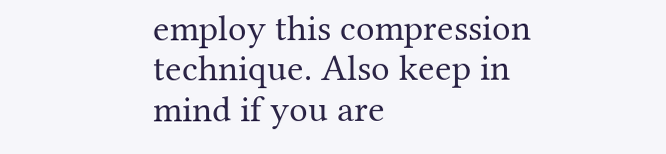employ this compression technique. Also keep in mind if you are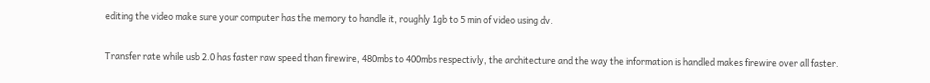editing the video make sure your computer has the memory to handle it, roughly 1gb to 5 min of video using dv.

Transfer rate while usb 2.0 has faster raw speed than firewire, 480mbs to 400mbs respectivly, the architecture and the way the information is handled makes firewire over all faster.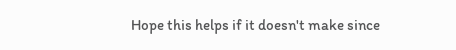Hope this helps if it doesn't make since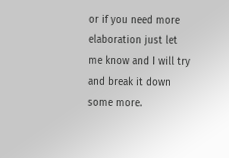or if you need more elaboration just let me know and I will try and break it down some more.